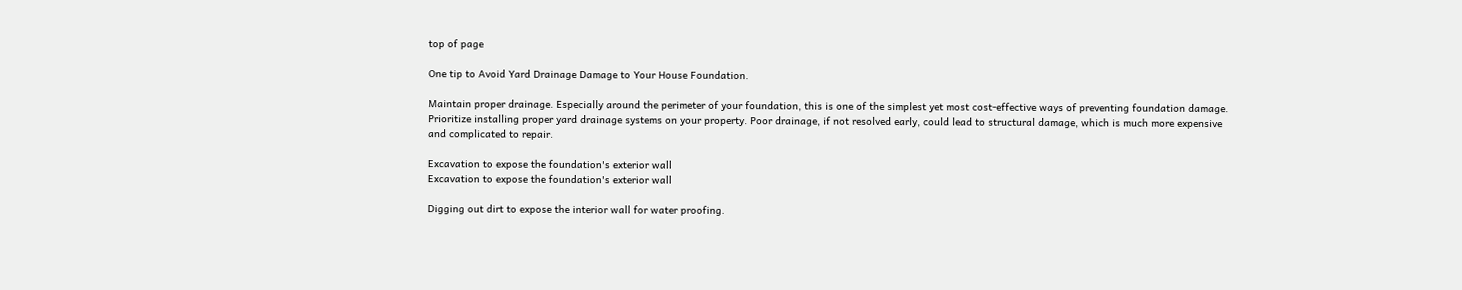top of page

One tip to Avoid Yard Drainage Damage to Your House Foundation.

Maintain proper drainage. Especially around the perimeter of your foundation, this is one of the simplest yet most cost-effective ways of preventing foundation damage. Prioritize installing proper yard drainage systems on your property. Poor drainage, if not resolved early, could lead to structural damage, which is much more expensive and complicated to repair.

Excavation to expose the foundation's exterior wall
Excavation to expose the foundation's exterior wall

Digging out dirt to expose the interior wall for water proofing.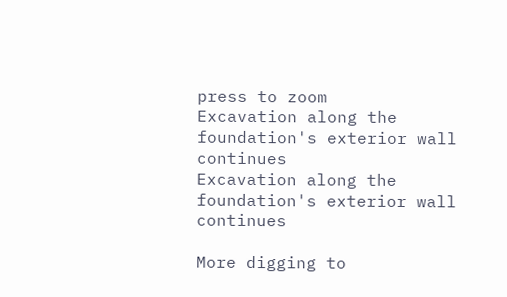press to zoom
Excavation along the foundation's exterior wall continues
Excavation along the foundation's exterior wall continues

More digging to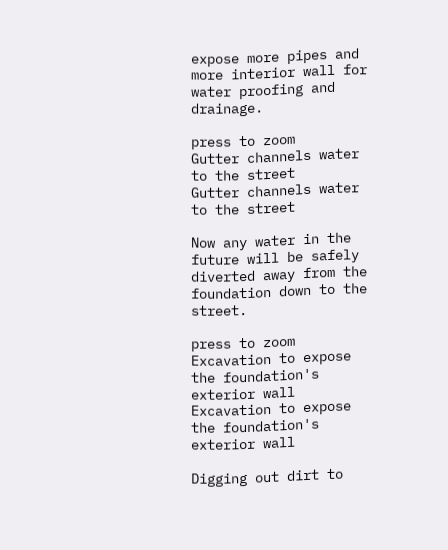expose more pipes and more interior wall for water proofing and drainage.

press to zoom
Gutter channels water to the street
Gutter channels water to the street

Now any water in the future will be safely diverted away from the foundation down to the street.

press to zoom
Excavation to expose the foundation's exterior wall
Excavation to expose the foundation's exterior wall

Digging out dirt to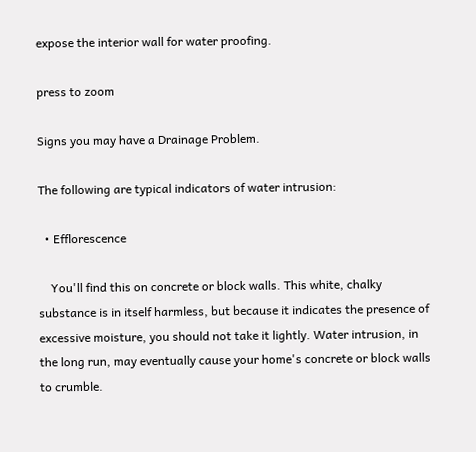expose the interior wall for water proofing.

press to zoom

Signs you may have a Drainage Problem.

The following are typical indicators of water intrusion:

  • Efflorescence

    You'll find this on concrete or block walls. This white, chalky substance is in itself harmless, but because it indicates the presence of excessive moisture, you should not take it lightly. Water intrusion, in the long run, may eventually cause your home's concrete or block walls to crumble.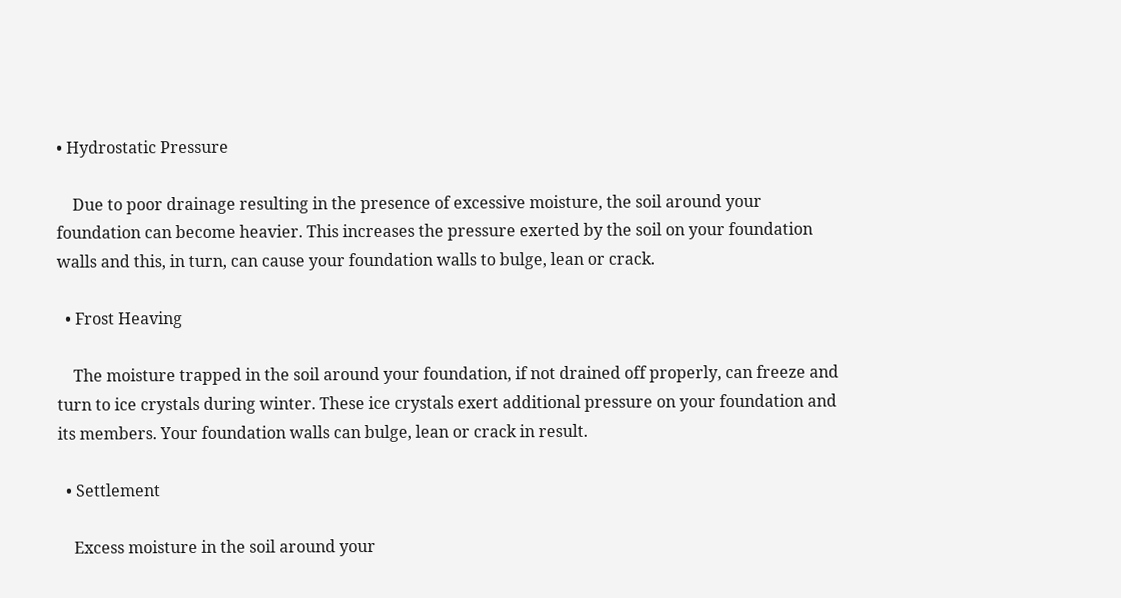• Hydrostatic Pressure

    Due to poor drainage resulting in the presence of excessive moisture, the soil around your foundation can become heavier. This increases the pressure exerted by the soil on your foundation walls and this, in turn, can cause your foundation walls to bulge, lean or crack.

  • Frost Heaving

    The moisture trapped in the soil around your foundation, if not drained off properly, can freeze and turn to ice crystals during winter. These ice crystals exert additional pressure on your foundation and its members. Your foundation walls can bulge, lean or crack in result.

  • Settlement

    Excess moisture in the soil around your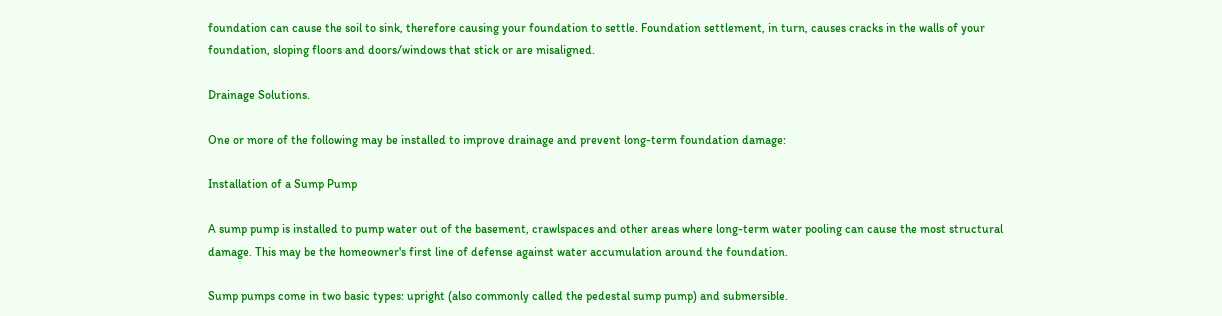foundation can cause the soil to sink, therefore causing your foundation to settle. Foundation settlement, in turn, causes cracks in the walls of your foundation, sloping floors and doors/windows that stick or are misaligned.

Drainage Solutions.

One or more of the following may be installed to improve drainage and prevent long-term foundation damage:

Installation of a Sump Pump

A sump pump is installed to pump water out of the basement, crawlspaces and other areas where long-term water pooling can cause the most structural damage. This may be the homeowner's first line of defense against water accumulation around the foundation.

Sump pumps come in two basic types: upright (also commonly called the pedestal sump pump) and submersible.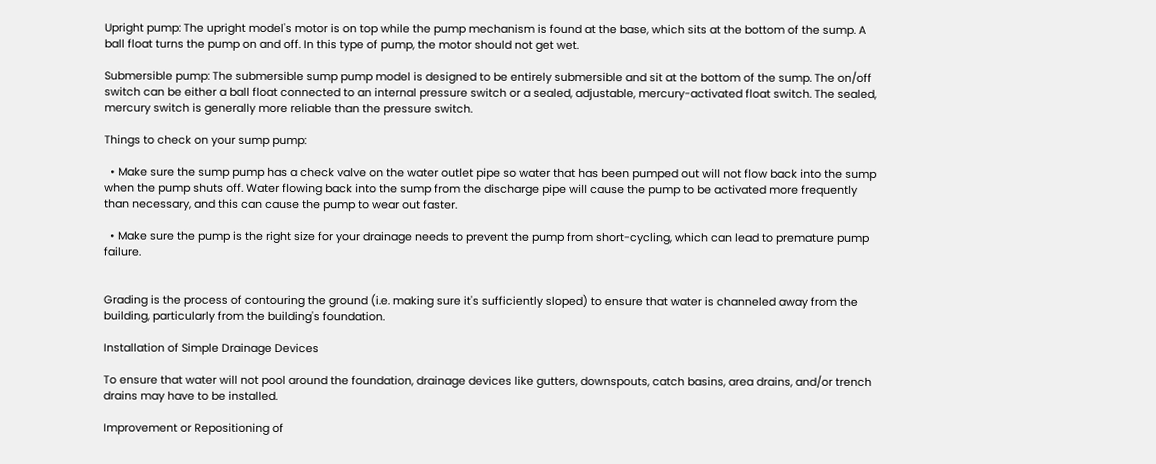Upright pump: The upright model's motor is on top while the pump mechanism is found at the base, which sits at the bottom of the sump. A ball float turns the pump on and off. In this type of pump, the motor should not get wet.

Submersible pump: The submersible sump pump model is designed to be entirely submersible and sit at the bottom of the sump. The on/off switch can be either a ball float connected to an internal pressure switch or a sealed, adjustable, mercury-activated float switch. The sealed, mercury switch is generally more reliable than the pressure switch.

Things to check on your sump pump:

  • Make sure the sump pump has a check valve on the water outlet pipe so water that has been pumped out will not flow back into the sump when the pump shuts off. Water flowing back into the sump from the discharge pipe will cause the pump to be activated more frequently than necessary, and this can cause the pump to wear out faster.

  • Make sure the pump is the right size for your drainage needs to prevent the pump from short-cycling, which can lead to premature pump failure.


Grading is the process of contouring the ground (i.e. making sure it's sufficiently sloped) to ensure that water is channeled away from the building, particularly from the building's foundation.

Installation of Simple Drainage Devices

To ensure that water will not pool around the foundation, drainage devices like gutters, downspouts, catch basins, area drains, and/or trench drains may have to be installed.

Improvement or Repositioning of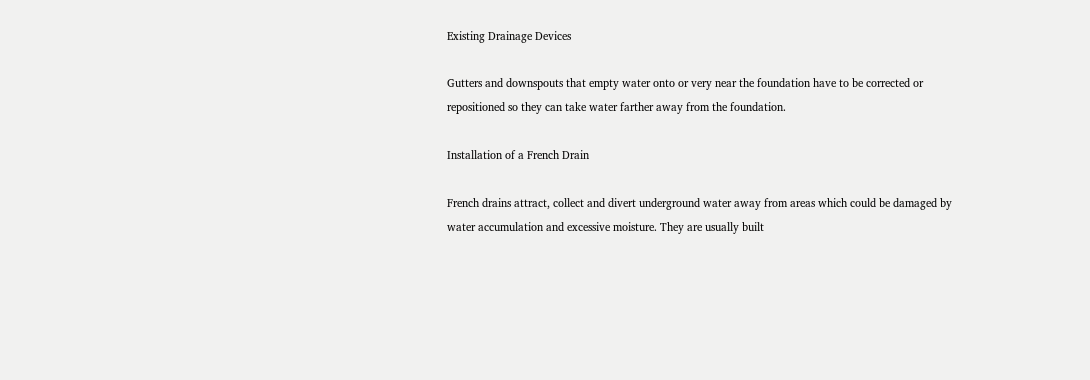Existing Drainage Devices

Gutters and downspouts that empty water onto or very near the foundation have to be corrected or repositioned so they can take water farther away from the foundation.

Installation of a French Drain

French drains attract, collect and divert underground water away from areas which could be damaged by water accumulation and excessive moisture. They are usually built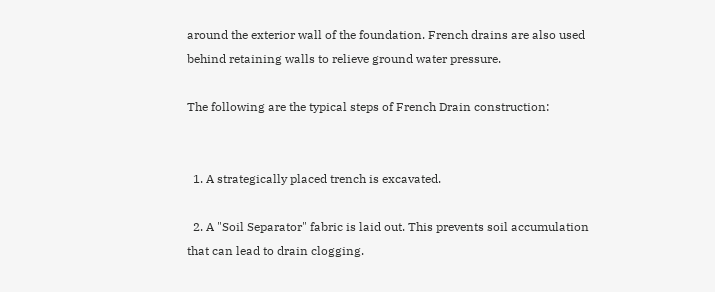around the exterior wall of the foundation. French drains are also used behind retaining walls to relieve ground water pressure.

The following are the typical steps of French Drain construction:


  1. A strategically placed trench is excavated.

  2. A "Soil Separator" fabric is laid out. This prevents soil accumulation that can lead to drain clogging.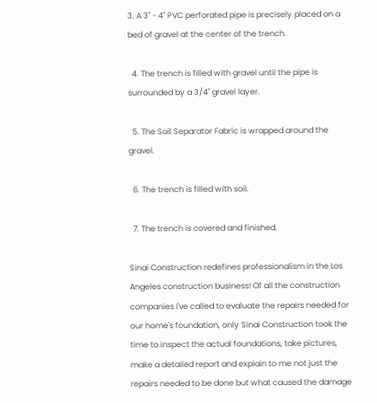3. A 3" - 4" PVC perforated pipe is precisely placed on a bed of gravel at the center of the trench.

  4. The trench is filled with gravel until the pipe is surrounded by a 3/4" gravel layer.

  5. The Soil Separator Fabric is wrapped around the gravel.

  6. The trench is filled with soil.

  7. The trench is covered and finished.

Sinai Construction redefines professionalism in the Los Angeles construction business! Of all the construction companies I've called to evaluate the repairs needed for our home's foundation, only Sinai Construction took the time to inspect the actual foundations, take pictures, make a detailed report and explain to me not just the repairs needed to be done but what caused the damage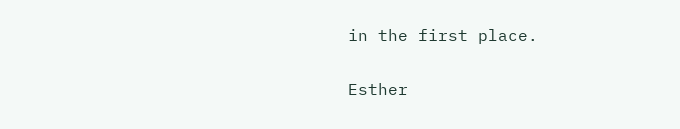in the first place.

Esther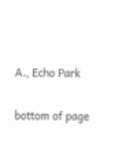A., Echo Park

bottom of page